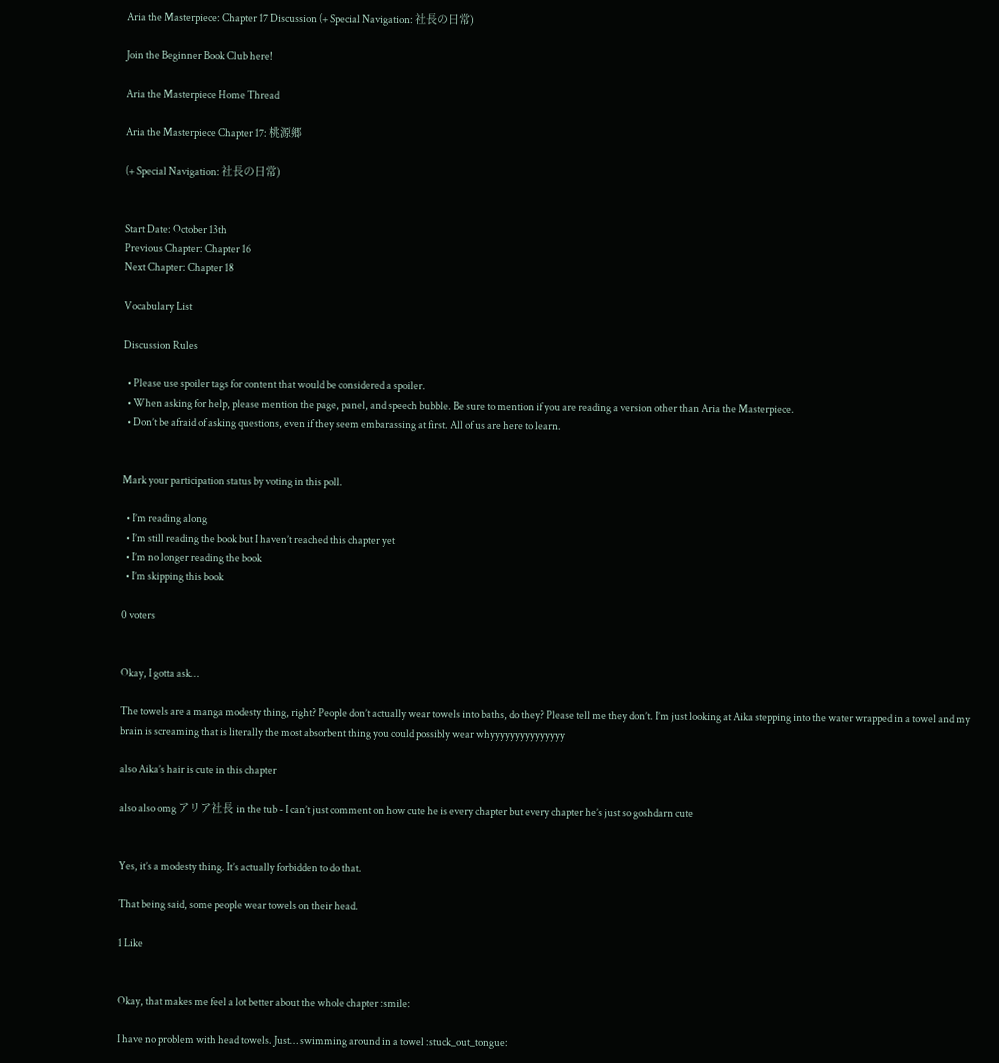Aria the Masterpiece: Chapter 17 Discussion (+ Special Navigation: 社長の日常)

Join the Beginner Book Club here!

Aria the Masterpiece Home Thread

Aria the Masterpiece Chapter 17: 桃源郷

(+ Special Navigation: 社長の日常)


Start Date: October 13th
Previous Chapter: Chapter 16
Next Chapter: Chapter 18

Vocabulary List

Discussion Rules

  • Please use spoiler tags for content that would be considered a spoiler.
  • When asking for help, please mention the page, panel, and speech bubble. Be sure to mention if you are reading a version other than Aria the Masterpiece.
  • Don’t be afraid of asking questions, even if they seem embarassing at first. All of us are here to learn.


Mark your participation status by voting in this poll.

  • I’m reading along
  • I’m still reading the book but I haven’t reached this chapter yet
  • I’m no longer reading the book
  • I’m skipping this book

0 voters


Okay, I gotta ask…

The towels are a manga modesty thing, right? People don’t actually wear towels into baths, do they? Please tell me they don’t. I’m just looking at Aika stepping into the water wrapped in a towel and my brain is screaming that is literally the most absorbent thing you could possibly wear whyyyyyyyyyyyyyyy

also Aika’s hair is cute in this chapter

also also omg アリア社長 in the tub - I can’t just comment on how cute he is every chapter but every chapter he’s just so goshdarn cute


Yes, it’s a modesty thing. It’s actually forbidden to do that.

That being said, some people wear towels on their head.

1 Like


Okay, that makes me feel a lot better about the whole chapter :smile:

I have no problem with head towels. Just… swimming around in a towel :stuck_out_tongue: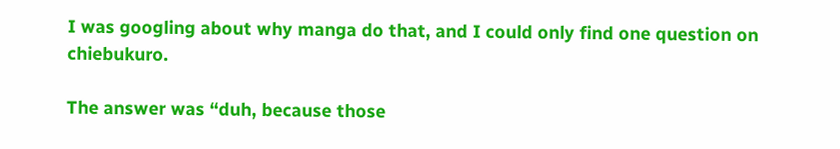I was googling about why manga do that, and I could only find one question on chiebukuro.

The answer was “duh, because those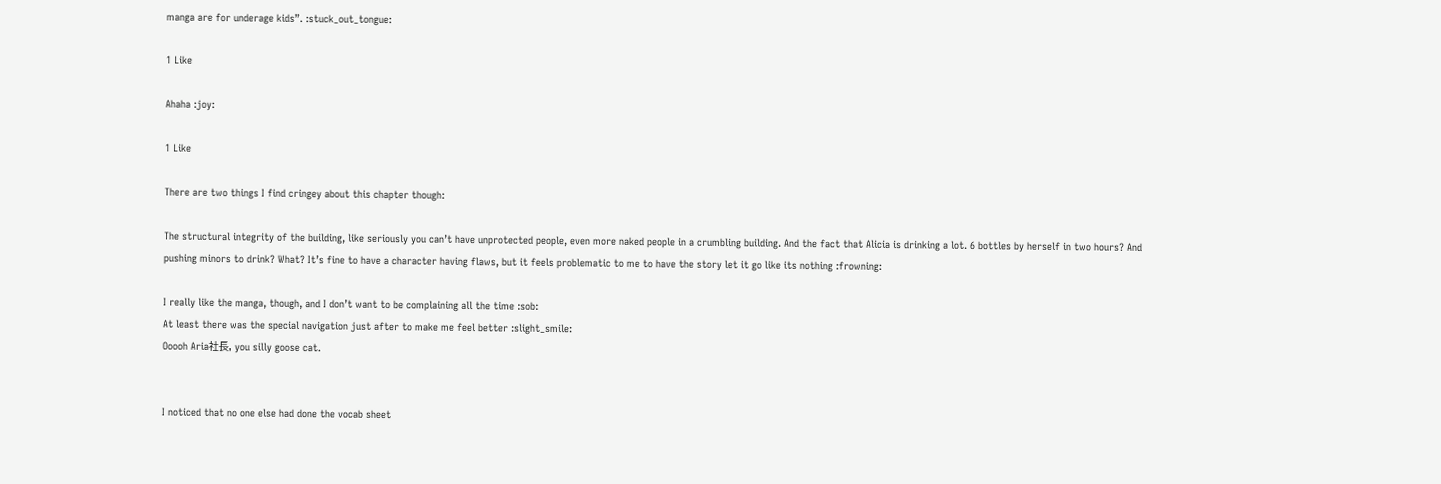manga are for underage kids”. :stuck_out_tongue:

1 Like

Ahaha :joy:

1 Like

There are two things I find cringey about this chapter though:

The structural integrity of the building, like seriously you can’t have unprotected people, even more naked people in a crumbling building. And the fact that Alicia is drinking a lot. 6 bottles by herself in two hours? And pushing minors to drink? What? It’s fine to have a character having flaws, but it feels problematic to me to have the story let it go like its nothing :frowning:

I really like the manga, though, and I don’t want to be complaining all the time :sob:
At least there was the special navigation just after to make me feel better :slight_smile:
Ooooh Aria社長, you silly goose cat.


I noticed that no one else had done the vocab sheet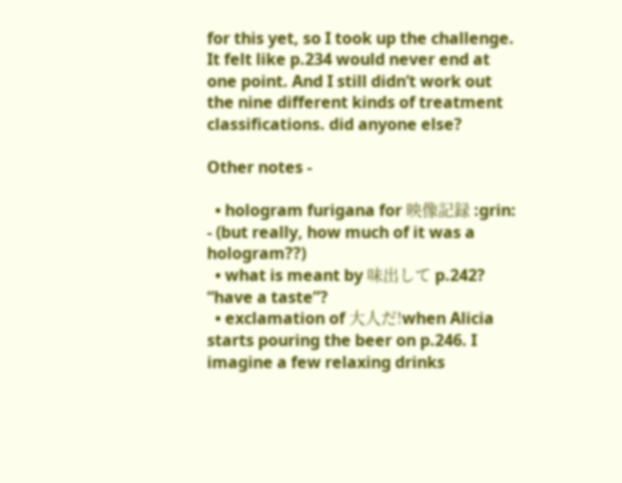for this yet, so I took up the challenge. It felt like p.234 would never end at one point. And I still didn’t work out the nine different kinds of treatment classifications. did anyone else?

Other notes -

  • hologram furigana for 映像記録 :grin: - (but really, how much of it was a hologram??)
  • what is meant by 味出して p.242? “have a taste”?
  • exclamation of 大人だ!when Alicia starts pouring the beer on p.246. I imagine a few relaxing drinks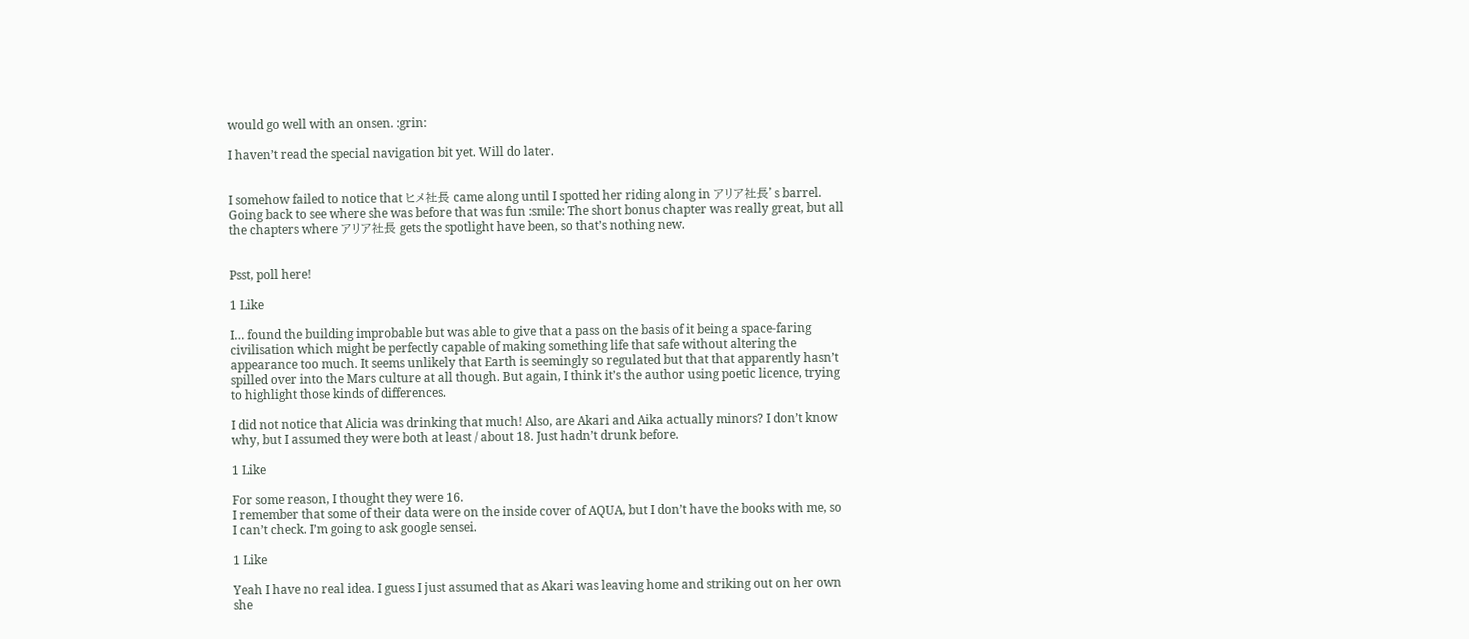would go well with an onsen. :grin:

I haven’t read the special navigation bit yet. Will do later.


I somehow failed to notice that ヒメ社長 came along until I spotted her riding along in アリア社長’s barrel. Going back to see where she was before that was fun :smile: The short bonus chapter was really great, but all the chapters where アリア社長 gets the spotlight have been, so that’s nothing new.


Psst, poll here!

1 Like

I… found the building improbable but was able to give that a pass on the basis of it being a space-faring civilisation which might be perfectly capable of making something life that safe without altering the appearance too much. It seems unlikely that Earth is seemingly so regulated but that that apparently hasn’t spilled over into the Mars culture at all though. But again, I think it’s the author using poetic licence, trying to highlight those kinds of differences.

I did not notice that Alicia was drinking that much! Also, are Akari and Aika actually minors? I don’t know why, but I assumed they were both at least / about 18. Just hadn’t drunk before.

1 Like

For some reason, I thought they were 16.
I remember that some of their data were on the inside cover of AQUA, but I don’t have the books with me, so I can’t check. I’m going to ask google sensei.

1 Like

Yeah I have no real idea. I guess I just assumed that as Akari was leaving home and striking out on her own she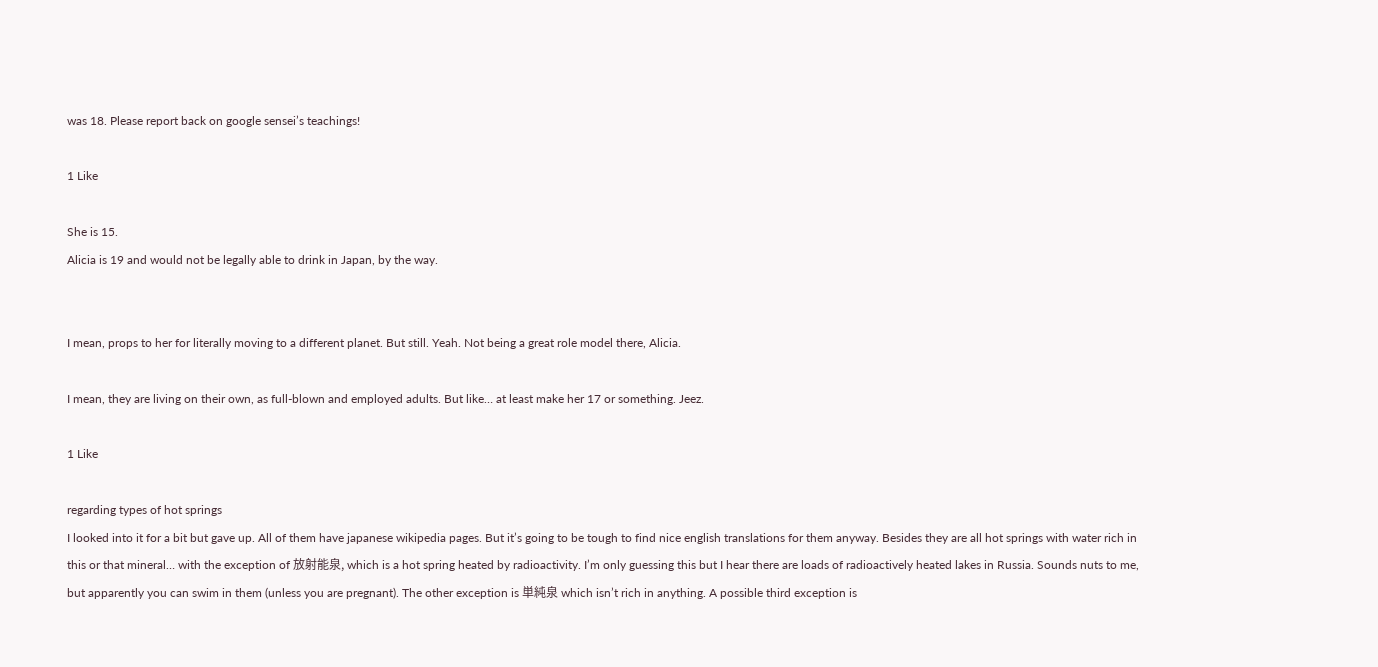was 18. Please report back on google sensei’s teachings!

1 Like

She is 15.
Alicia is 19 and would not be legally able to drink in Japan, by the way.


I mean, props to her for literally moving to a different planet. But still. Yeah. Not being a great role model there, Alicia.

I mean, they are living on their own, as full-blown and employed adults. But like… at least make her 17 or something. Jeez.

1 Like

regarding types of hot springs
I looked into it for a bit but gave up. All of them have japanese wikipedia pages. But it’s going to be tough to find nice english translations for them anyway. Besides they are all hot springs with water rich in this or that mineral… with the exception of 放射能泉, which is a hot spring heated by radioactivity. I’m only guessing this but I hear there are loads of radioactively heated lakes in Russia. Sounds nuts to me, but apparently you can swim in them (unless you are pregnant). The other exception is 単純泉 which isn’t rich in anything. A possible third exception is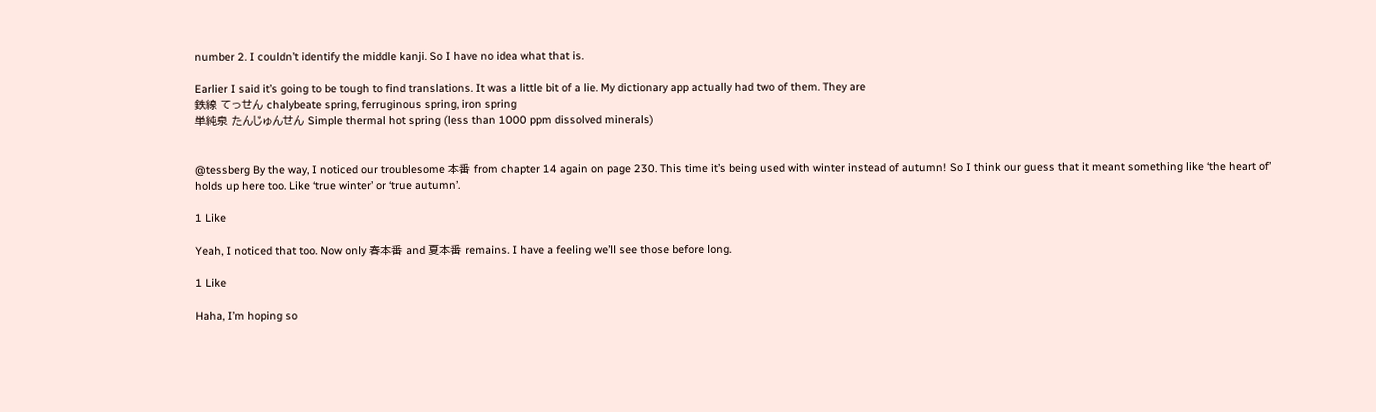number 2. I couldn’t identify the middle kanji. So I have no idea what that is.

Earlier I said it’s going to be tough to find translations. It was a little bit of a lie. My dictionary app actually had two of them. They are
鉄線 てっせん chalybeate spring, ferruginous spring, iron spring
単純泉 たんじゅんせん Simple thermal hot spring (less than 1000 ppm dissolved minerals)


@tessberg By the way, I noticed our troublesome 本番 from chapter 14 again on page 230. This time it’s being used with winter instead of autumn! So I think our guess that it meant something like ‘the heart of’ holds up here too. Like ‘true winter’ or ‘true autumn’.

1 Like

Yeah, I noticed that too. Now only 春本番 and 夏本番 remains. I have a feeling we’ll see those before long.

1 Like

Haha, I’m hoping so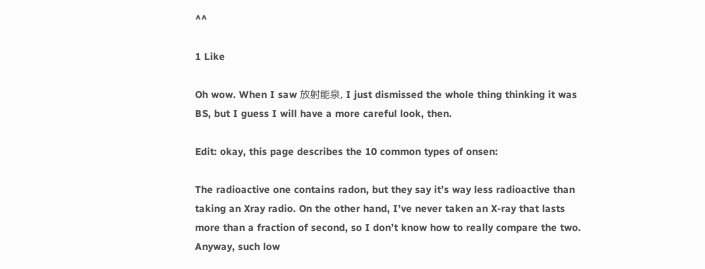^^

1 Like

Oh wow. When I saw 放射能泉, I just dismissed the whole thing thinking it was BS, but I guess I will have a more careful look, then.

Edit: okay, this page describes the 10 common types of onsen:

The radioactive one contains radon, but they say it’s way less radioactive than taking an Xray radio. On the other hand, I’ve never taken an X-ray that lasts more than a fraction of second, so I don’t know how to really compare the two.
Anyway, such low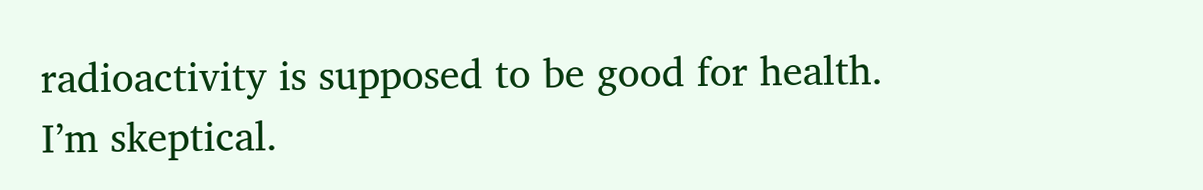radioactivity is supposed to be good for health.
I’m skeptical.